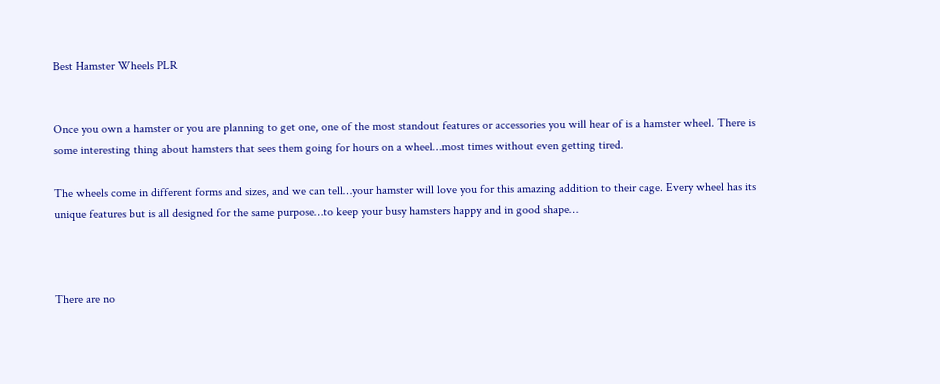Best Hamster Wheels PLR


Once you own a hamster or you are planning to get one, one of the most standout features or accessories you will hear of is a hamster wheel. There is some interesting thing about hamsters that sees them going for hours on a wheel…most times without even getting tired.

The wheels come in different forms and sizes, and we can tell…your hamster will love you for this amazing addition to their cage. Every wheel has its unique features but is all designed for the same purpose…to keep your busy hamsters happy and in good shape…



There are no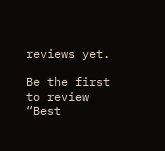reviews yet.

Be the first to review “Best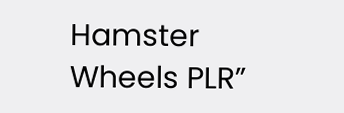Hamster Wheels PLR”